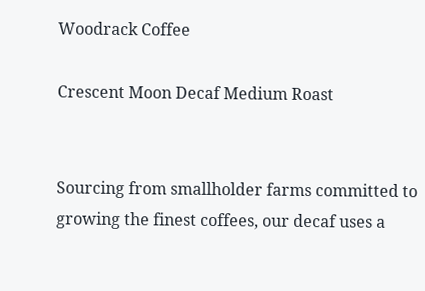Woodrack Coffee

Crescent Moon Decaf Medium Roast


Sourcing from smallholder farms committed to growing the finest coffees, our decaf uses a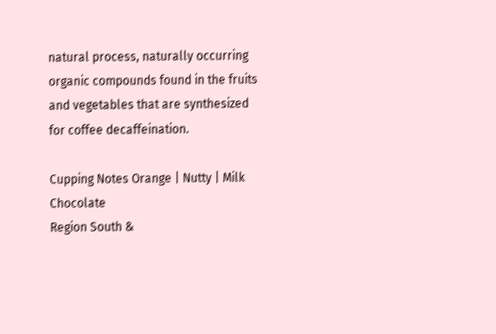natural process, naturally occurring organic compounds found in the fruits and vegetables that are synthesized for coffee decaffeination.

Cupping Notes Orange | Nutty | Milk Chocolate
Region South &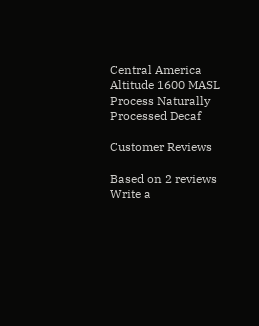Central America
Altitude 1600 MASL
Process Naturally Processed Decaf

Customer Reviews

Based on 2 reviews Write a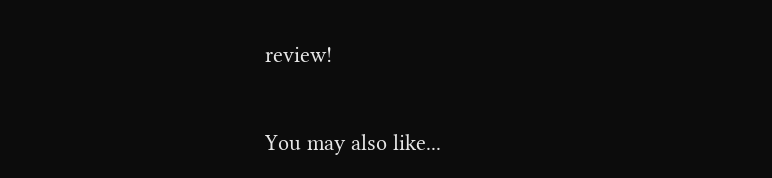review!

You may also like...